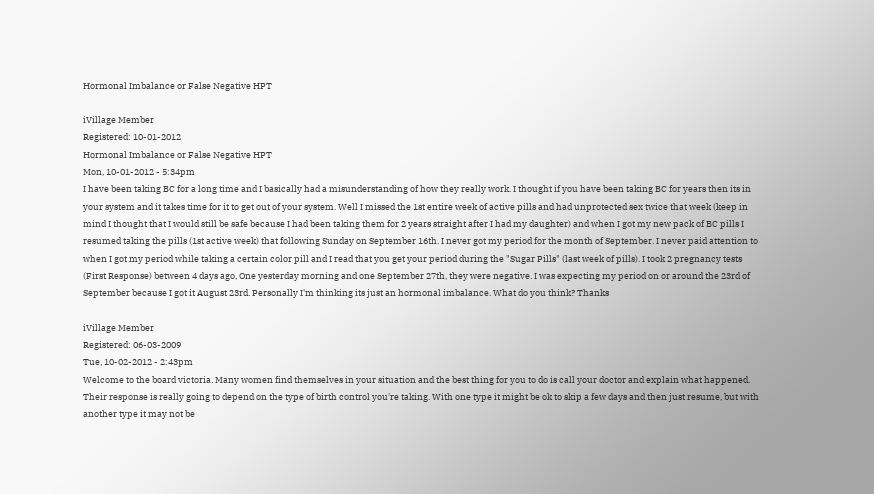Hormonal Imbalance or False Negative HPT

iVillage Member
Registered: 10-01-2012
Hormonal Imbalance or False Negative HPT
Mon, 10-01-2012 - 5:34pm
I have been taking BC for a long time and I basically had a misunderstanding of how they really work. I thought if you have been taking BC for years then its in your system and it takes time for it to get out of your system. Well I missed the 1st entire week of active pills and had unprotected sex twice that week (keep in mind I thought that I would still be safe because I had been taking them for 2 years straight after I had my daughter) and when I got my new pack of BC pills I resumed taking the pills (1st active week) that following Sunday on September 16th. I never got my period for the month of September. I never paid attention to when I got my period while taking a certain color pill and I read that you get your period during the "Sugar Pills" (last week of pills). I took 2 pregnancy tests (First Response) between 4 days ago, One yesterday morning and one September 27th, they were negative. I was expecting my period on or around the 23rd of September because I got it August 23rd. Personally I'm thinking its just an hormonal imbalance. What do you think? Thanks

iVillage Member
Registered: 06-03-2009
Tue, 10-02-2012 - 2:43pm
Welcome to the board victoria. Many women find themselves in your situation and the best thing for you to do is call your doctor and explain what happened. Their response is really going to depend on the type of birth control you're taking. With one type it might be ok to skip a few days and then just resume, but with another type it may not be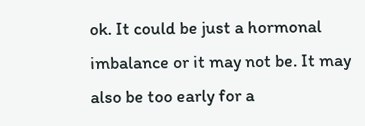ok. It could be just a hormonal imbalance or it may not be. It may also be too early for a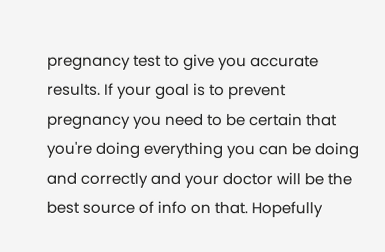pregnancy test to give you accurate results. If your goal is to prevent pregnancy you need to be certain that you're doing everything you can be doing and correctly and your doctor will be the best source of info on that. Hopefully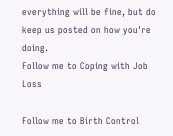everything will be fine, but do keep us posted on how you're doing.
Follow me to Coping with Job Loss

Follow me to Birth Control